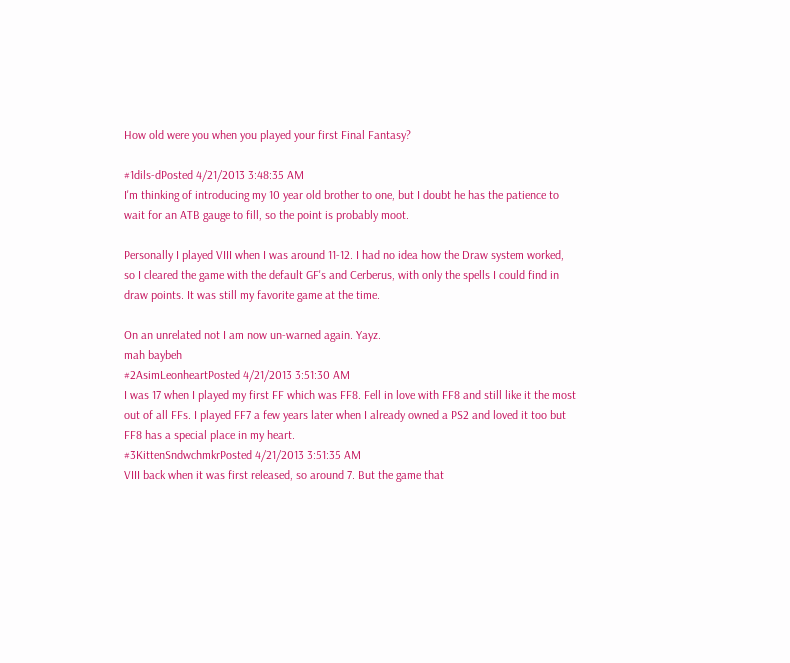How old were you when you played your first Final Fantasy?

#1dils-dPosted 4/21/2013 3:48:35 AM
I'm thinking of introducing my 10 year old brother to one, but I doubt he has the patience to wait for an ATB gauge to fill, so the point is probably moot.

Personally I played VIII when I was around 11-12. I had no idea how the Draw system worked, so I cleared the game with the default GF's and Cerberus, with only the spells I could find in draw points. It was still my favorite game at the time.

On an unrelated not I am now un-warned again. Yayz.
mah baybeh
#2AsimLeonheartPosted 4/21/2013 3:51:30 AM
I was 17 when I played my first FF which was FF8. Fell in love with FF8 and still like it the most out of all FFs. I played FF7 a few years later when I already owned a PS2 and loved it too but FF8 has a special place in my heart.
#3KittenSndwchmkrPosted 4/21/2013 3:51:35 AM
VIII back when it was first released, so around 7. But the game that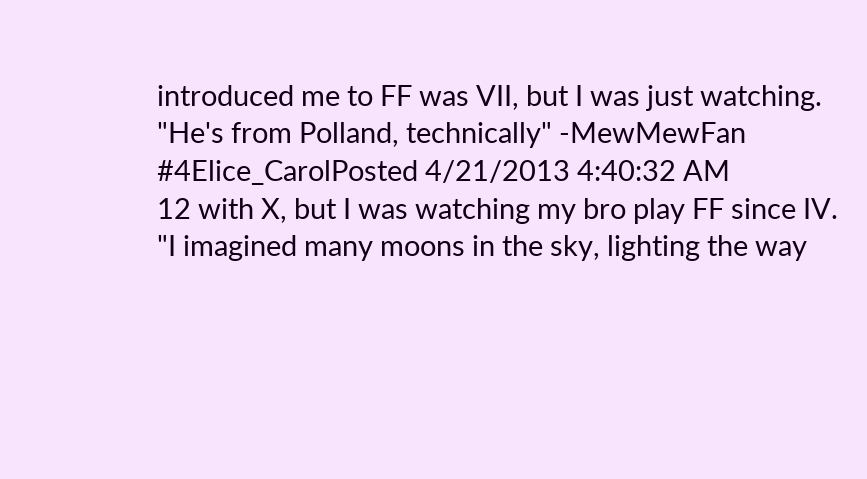introduced me to FF was VII, but I was just watching.
"He's from Polland, technically" -MewMewFan
#4Elice_CarolPosted 4/21/2013 4:40:32 AM
12 with X, but I was watching my bro play FF since IV.
"I imagined many moons in the sky, lighting the way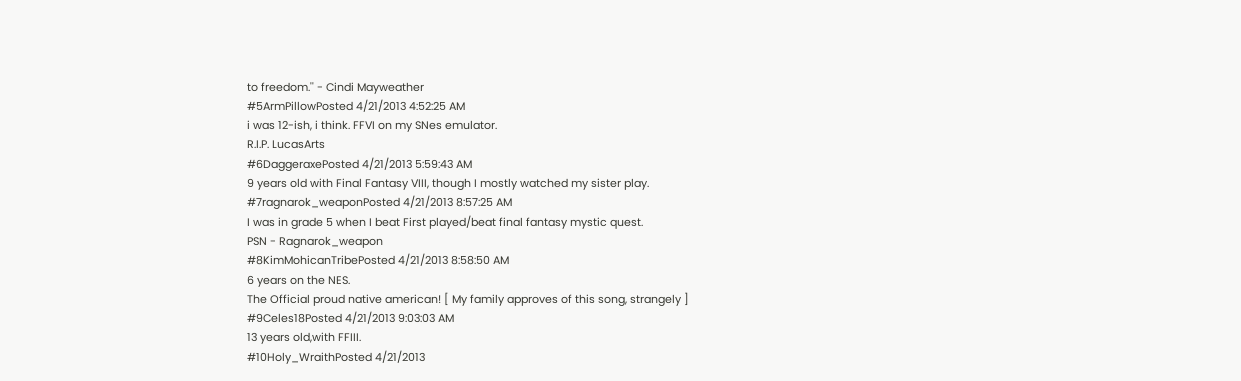to freedom.'' - Cindi Mayweather
#5ArmPillowPosted 4/21/2013 4:52:25 AM
i was 12-ish, i think. FFVI on my SNes emulator.
R.I.P. LucasArts
#6DaggeraxePosted 4/21/2013 5:59:43 AM
9 years old with Final Fantasy VIII, though I mostly watched my sister play.
#7ragnarok_weaponPosted 4/21/2013 8:57:25 AM
I was in grade 5 when I beat First played/beat final fantasy mystic quest.
PSN - Ragnarok_weapon
#8KimMohicanTribePosted 4/21/2013 8:58:50 AM
6 years on the NES.
The Official proud native american! [ My family approves of this song, strangely ]
#9Celes18Posted 4/21/2013 9:03:03 AM
13 years old,with FFIII.
#10Holy_WraithPosted 4/21/2013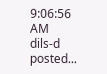9:06:56 AM
dils-d posted...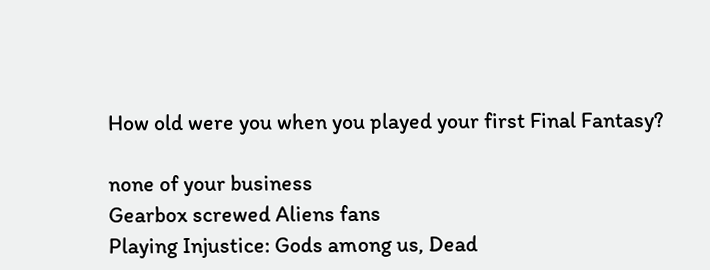How old were you when you played your first Final Fantasy?

none of your business
Gearbox screwed Aliens fans
Playing Injustice: Gods among us, Dead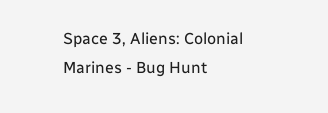Space 3, Aliens: Colonial Marines - Bug Hunt